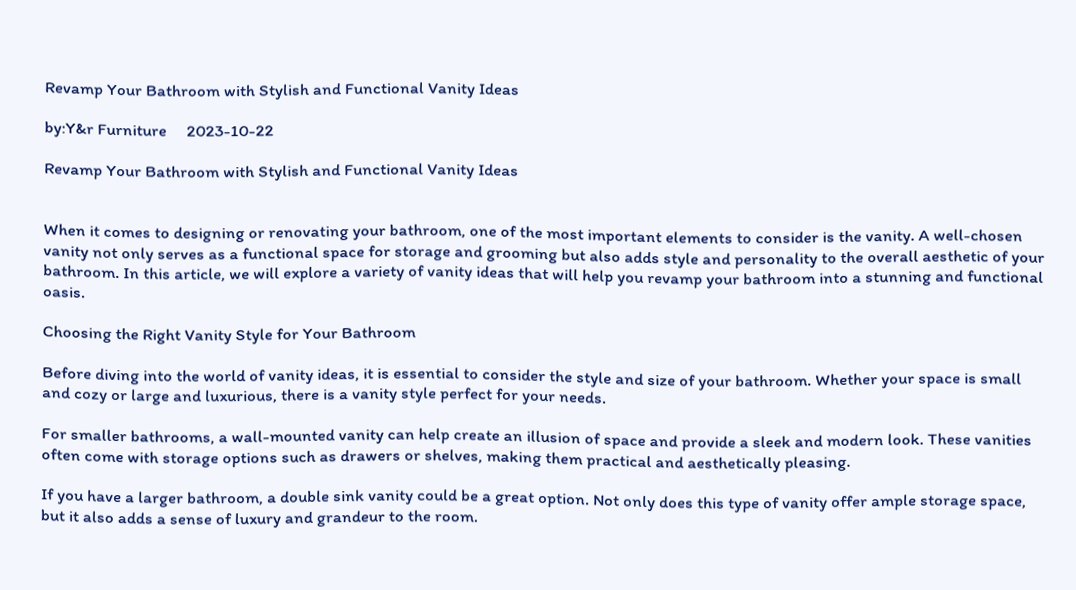Revamp Your Bathroom with Stylish and Functional Vanity Ideas

by:Y&r Furniture     2023-10-22

Revamp Your Bathroom with Stylish and Functional Vanity Ideas


When it comes to designing or renovating your bathroom, one of the most important elements to consider is the vanity. A well-chosen vanity not only serves as a functional space for storage and grooming but also adds style and personality to the overall aesthetic of your bathroom. In this article, we will explore a variety of vanity ideas that will help you revamp your bathroom into a stunning and functional oasis.

Choosing the Right Vanity Style for Your Bathroom

Before diving into the world of vanity ideas, it is essential to consider the style and size of your bathroom. Whether your space is small and cozy or large and luxurious, there is a vanity style perfect for your needs.

For smaller bathrooms, a wall-mounted vanity can help create an illusion of space and provide a sleek and modern look. These vanities often come with storage options such as drawers or shelves, making them practical and aesthetically pleasing.

If you have a larger bathroom, a double sink vanity could be a great option. Not only does this type of vanity offer ample storage space, but it also adds a sense of luxury and grandeur to the room.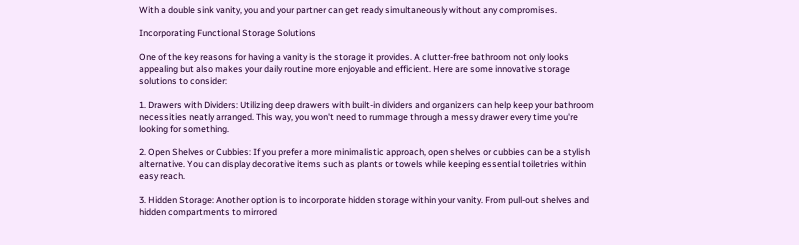With a double sink vanity, you and your partner can get ready simultaneously without any compromises.

Incorporating Functional Storage Solutions

One of the key reasons for having a vanity is the storage it provides. A clutter-free bathroom not only looks appealing but also makes your daily routine more enjoyable and efficient. Here are some innovative storage solutions to consider:

1. Drawers with Dividers: Utilizing deep drawers with built-in dividers and organizers can help keep your bathroom necessities neatly arranged. This way, you won't need to rummage through a messy drawer every time you're looking for something.

2. Open Shelves or Cubbies: If you prefer a more minimalistic approach, open shelves or cubbies can be a stylish alternative. You can display decorative items such as plants or towels while keeping essential toiletries within easy reach.

3. Hidden Storage: Another option is to incorporate hidden storage within your vanity. From pull-out shelves and hidden compartments to mirrored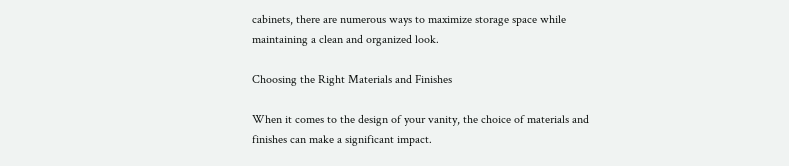cabinets, there are numerous ways to maximize storage space while maintaining a clean and organized look.

Choosing the Right Materials and Finishes

When it comes to the design of your vanity, the choice of materials and finishes can make a significant impact.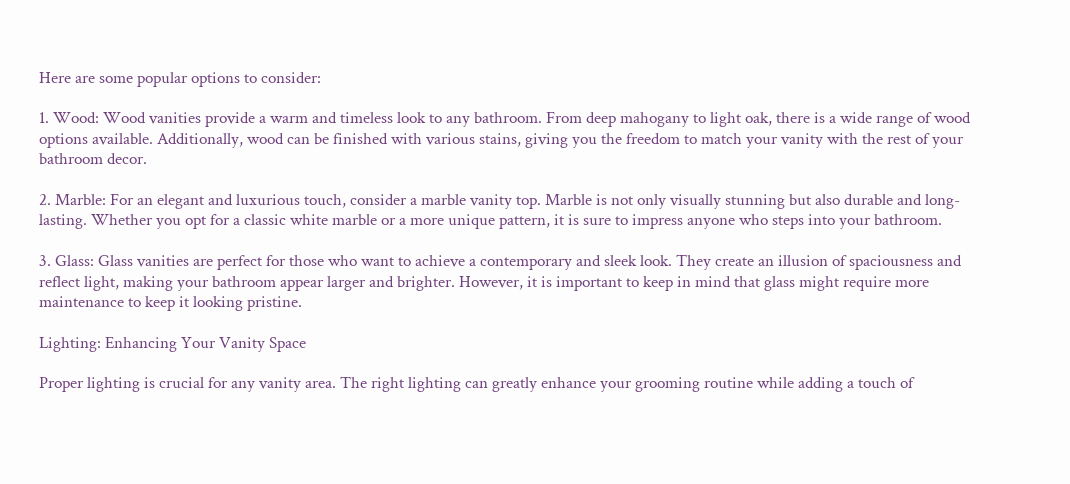Here are some popular options to consider:

1. Wood: Wood vanities provide a warm and timeless look to any bathroom. From deep mahogany to light oak, there is a wide range of wood options available. Additionally, wood can be finished with various stains, giving you the freedom to match your vanity with the rest of your bathroom decor.

2. Marble: For an elegant and luxurious touch, consider a marble vanity top. Marble is not only visually stunning but also durable and long-lasting. Whether you opt for a classic white marble or a more unique pattern, it is sure to impress anyone who steps into your bathroom.

3. Glass: Glass vanities are perfect for those who want to achieve a contemporary and sleek look. They create an illusion of spaciousness and reflect light, making your bathroom appear larger and brighter. However, it is important to keep in mind that glass might require more maintenance to keep it looking pristine.

Lighting: Enhancing Your Vanity Space

Proper lighting is crucial for any vanity area. The right lighting can greatly enhance your grooming routine while adding a touch of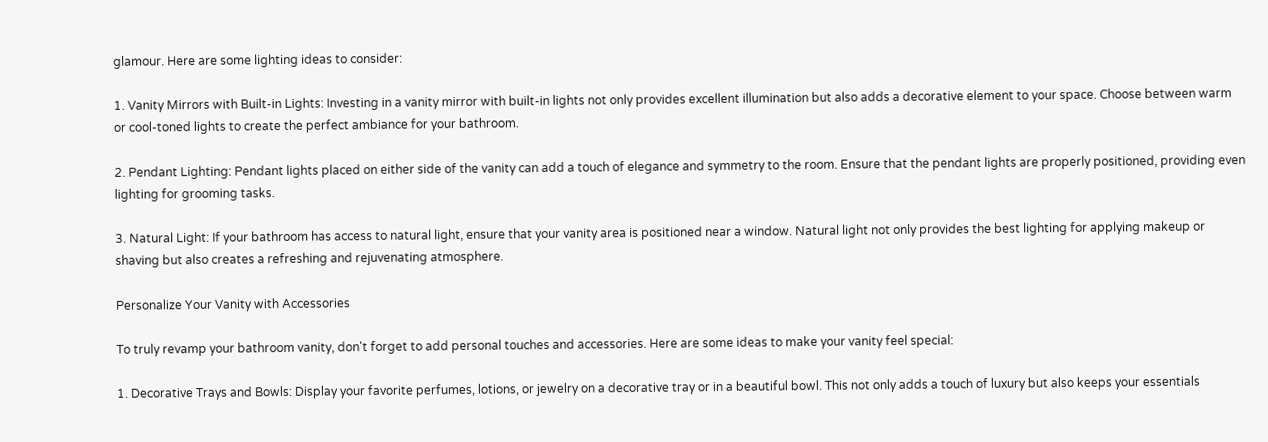glamour. Here are some lighting ideas to consider:

1. Vanity Mirrors with Built-in Lights: Investing in a vanity mirror with built-in lights not only provides excellent illumination but also adds a decorative element to your space. Choose between warm or cool-toned lights to create the perfect ambiance for your bathroom.

2. Pendant Lighting: Pendant lights placed on either side of the vanity can add a touch of elegance and symmetry to the room. Ensure that the pendant lights are properly positioned, providing even lighting for grooming tasks.

3. Natural Light: If your bathroom has access to natural light, ensure that your vanity area is positioned near a window. Natural light not only provides the best lighting for applying makeup or shaving but also creates a refreshing and rejuvenating atmosphere.

Personalize Your Vanity with Accessories

To truly revamp your bathroom vanity, don't forget to add personal touches and accessories. Here are some ideas to make your vanity feel special:

1. Decorative Trays and Bowls: Display your favorite perfumes, lotions, or jewelry on a decorative tray or in a beautiful bowl. This not only adds a touch of luxury but also keeps your essentials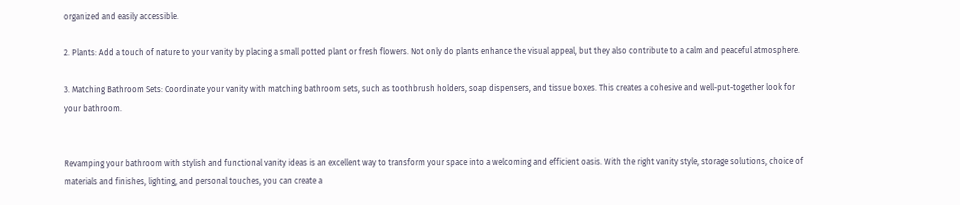organized and easily accessible.

2. Plants: Add a touch of nature to your vanity by placing a small potted plant or fresh flowers. Not only do plants enhance the visual appeal, but they also contribute to a calm and peaceful atmosphere.

3. Matching Bathroom Sets: Coordinate your vanity with matching bathroom sets, such as toothbrush holders, soap dispensers, and tissue boxes. This creates a cohesive and well-put-together look for your bathroom.


Revamping your bathroom with stylish and functional vanity ideas is an excellent way to transform your space into a welcoming and efficient oasis. With the right vanity style, storage solutions, choice of materials and finishes, lighting, and personal touches, you can create a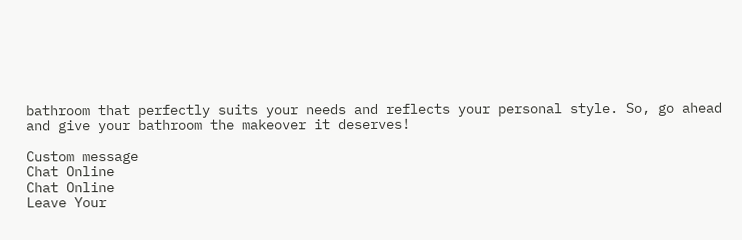bathroom that perfectly suits your needs and reflects your personal style. So, go ahead and give your bathroom the makeover it deserves!

Custom message
Chat Online
Chat Online
Leave Your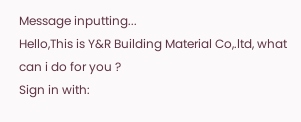Message inputting...
Hello,This is Y&R Building Material Co,.ltd, what can i do for you ?
Sign in with: